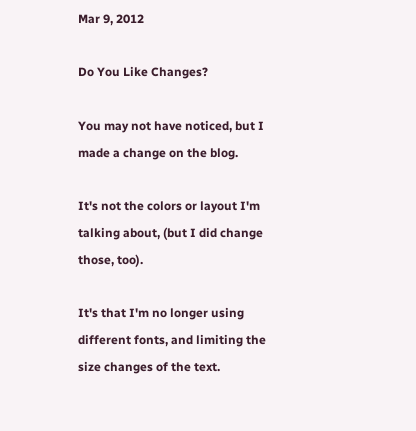Mar 9, 2012

Do You Like Changes?

You may not have noticed, but I made a change on the blog.

It's not the colors or layout I'm talking about, (but I did change those, too).

It's that I'm no longer using different fonts, and limiting the size changes of the text.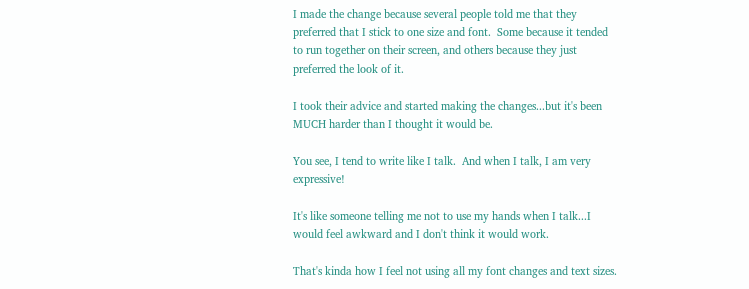I made the change because several people told me that they preferred that I stick to one size and font.  Some because it tended to run together on their screen, and others because they just preferred the look of it.

I took their advice and started making the changes...but it's been MUCH harder than I thought it would be.

You see, I tend to write like I talk.  And when I talk, I am very expressive!

It's like someone telling me not to use my hands when I talk...I would feel awkward and I don't think it would work.

That's kinda how I feel not using all my font changes and text sizes.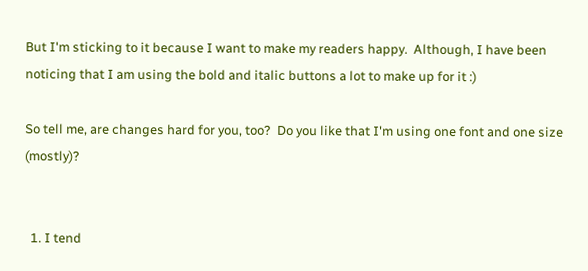But I'm sticking to it because I want to make my readers happy.  Although, I have been noticing that I am using the bold and italic buttons a lot to make up for it :)

So tell me, are changes hard for you, too?  Do you like that I'm using one font and one size (mostly)?


  1. I tend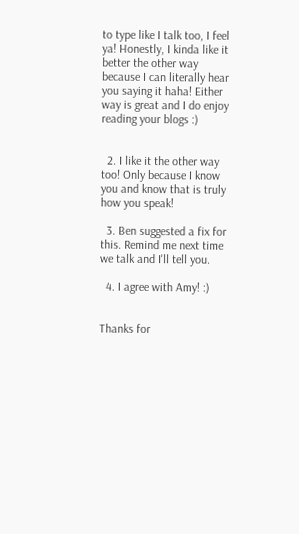to type like I talk too, I feel ya! Honestly, I kinda like it better the other way because I can literally hear you saying it haha! Either way is great and I do enjoy reading your blogs :)


  2. I like it the other way too! Only because I know you and know that is truly how you speak!

  3. Ben suggested a fix for this. Remind me next time we talk and I'll tell you.

  4. I agree with Amy! :)


Thanks for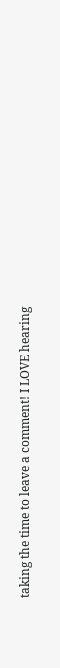taking the time to leave a comment! I LOVE hearing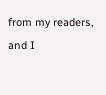from my readers, and I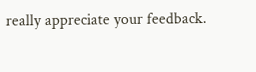really appreciate your feedback.